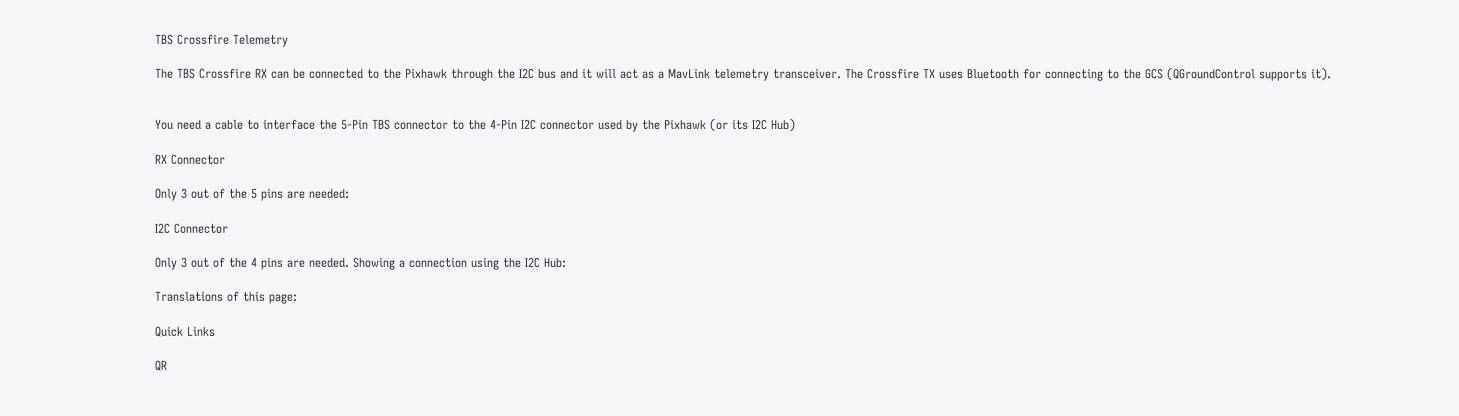TBS Crossfire Telemetry

The TBS Crossfire RX can be connected to the Pixhawk through the I2C bus and it will act as a MavLink telemetry transceiver. The Crossfire TX uses Bluetooth for connecting to the GCS (QGroundControl supports it).


You need a cable to interface the 5-Pin TBS connector to the 4-Pin I2C connector used by the Pixhawk (or its I2C Hub)

RX Connector

Only 3 out of the 5 pins are needed:

I2C Connector

Only 3 out of the 4 pins are needed. Showing a connection using the I2C Hub:

Translations of this page:

Quick Links

QR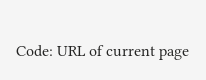Code: URL of current page